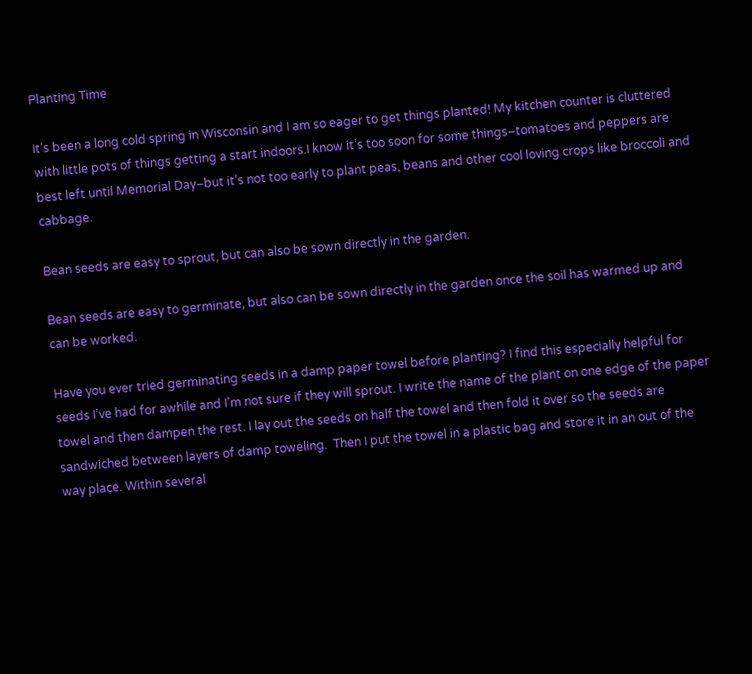Planting Time

It’s been a long cold spring in Wisconsin and I am so eager to get things planted! My kitchen counter is cluttered with little pots of things getting a start indoors.I know it’s too soon for some things–tomatoes and peppers are best left until Memorial Day–but it’s not too early to plant peas, beans and other cool loving crops like broccoli and cabbage.

Bean seeds are easy to sprout, but can also be sown directly in the garden.

Bean seeds are easy to germinate, but also can be sown directly in the garden once the soil has warmed up and can be worked.

Have you ever tried germinating seeds in a damp paper towel before planting? I find this especially helpful for seeds I’ve had for awhile and I’m not sure if they will sprout. I write the name of the plant on one edge of the paper towel and then dampen the rest. I lay out the seeds on half the towel and then fold it over so the seeds are sandwiched between layers of damp toweling.  Then I put the towel in a plastic bag and store it in an out of the way place. Within several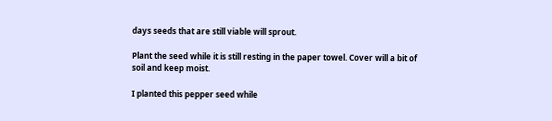days seeds that are still viable will sprout.

Plant the seed while it is still resting in the paper towel. Cover will a bit of soil and keep moist.

I planted this pepper seed while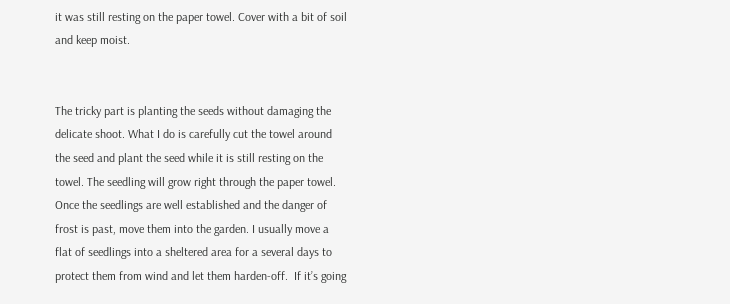it was still resting on the paper towel. Cover with a bit of soil and keep moist.


The tricky part is planting the seeds without damaging the delicate shoot. What I do is carefully cut the towel around the seed and plant the seed while it is still resting on the towel. The seedling will grow right through the paper towel. Once the seedlings are well established and the danger of frost is past, move them into the garden. I usually move a flat of seedlings into a sheltered area for a several days to protect them from wind and let them harden-off.  If it’s going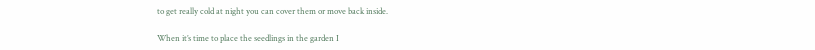to get really cold at night you can cover them or move back inside.

When it’s time to place the seedlings in the garden I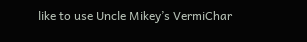like to use Uncle Mikey’s VermiChar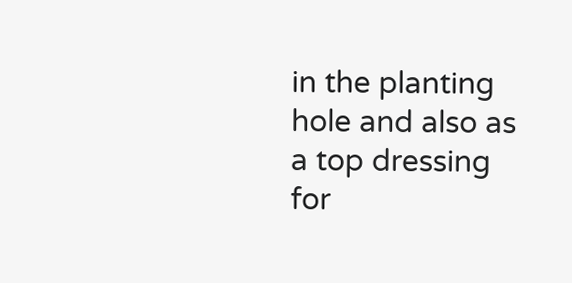in the planting hole and also as a top dressing for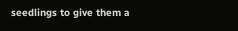seedlings to give them a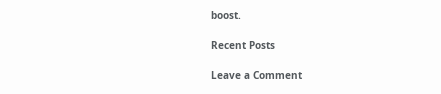boost.

Recent Posts

Leave a Comment